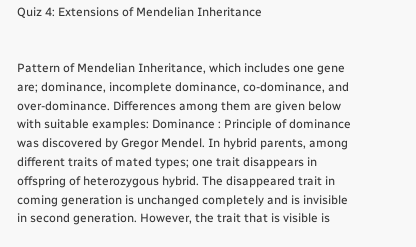Quiz 4: Extensions of Mendelian Inheritance


Pattern of Mendelian Inheritance, which includes one gene are; dominance, incomplete dominance, co-dominance, and over-dominance. Differences among them are given below with suitable examples: Dominance : Principle of dominance was discovered by Gregor Mendel. In hybrid parents, among different traits of mated types; one trait disappears in offspring of heterozygous hybrid. The disappeared trait in coming generation is unchanged completely and is invisible in second generation. However, the trait that is visible is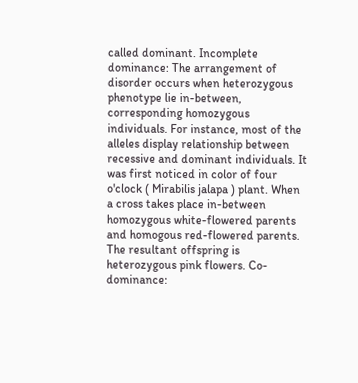called dominant. Incomplete dominance: The arrangement of disorder occurs when heterozygous phenotype lie in-between, corresponding homozygous individuals. For instance, most of the alleles display relationship between recessive and dominant individuals. It was first noticed in color of four o'clock ( Mirabilis jalapa ) plant. When a cross takes place in-between homozygous white-flowered parents and homogous red-flowered parents. The resultant offspring is heterozygous pink flowers. Co-dominance: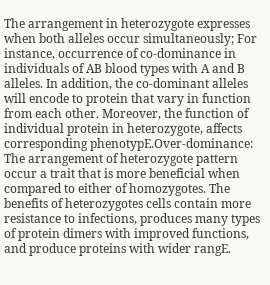The arrangement in heterozygote expresses when both alleles occur simultaneously; For instance, occurrence of co-dominance in individuals of AB blood types with A and B alleles. In addition, the co-dominant alleles will encode to protein that vary in function from each other. Moreover, the function of individual protein in heterozygote, affects corresponding phenotypE.Over-dominance: The arrangement of heterozygote pattern occur a trait that is more beneficial when compared to either of homozygotes. The benefits of heterozygotes cells contain more resistance to infections, produces many types of protein dimers with improved functions, and produce proteins with wider rangE.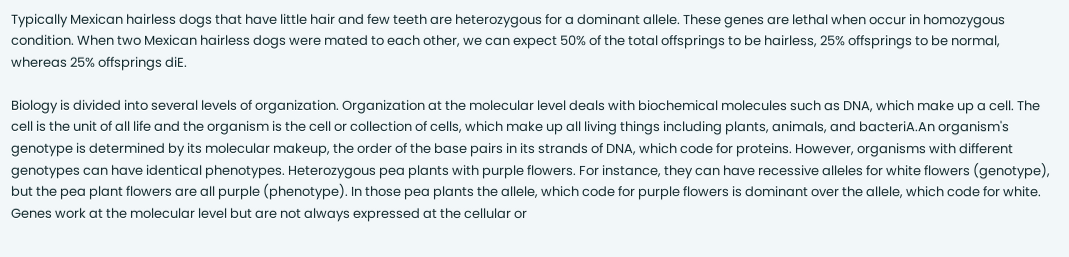Typically Mexican hairless dogs that have little hair and few teeth are heterozygous for a dominant allele. These genes are lethal when occur in homozygous condition. When two Mexican hairless dogs were mated to each other, we can expect 50% of the total offsprings to be hairless, 25% offsprings to be normal, whereas 25% offsprings diE.

Biology is divided into several levels of organization. Organization at the molecular level deals with biochemical molecules such as DNA, which make up a cell. The cell is the unit of all life and the organism is the cell or collection of cells, which make up all living things including plants, animals, and bacteriA.An organism's genotype is determined by its molecular makeup, the order of the base pairs in its strands of DNA, which code for proteins. However, organisms with different genotypes can have identical phenotypes. Heterozygous pea plants with purple flowers. For instance, they can have recessive alleles for white flowers (genotype), but the pea plant flowers are all purple (phenotype). In those pea plants the allele, which code for purple flowers is dominant over the allele, which code for white. Genes work at the molecular level but are not always expressed at the cellular or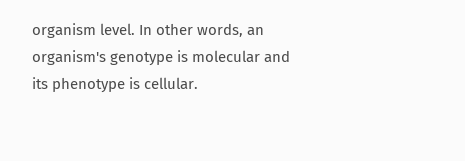organism level. In other words, an organism's genotype is molecular and its phenotype is cellular.